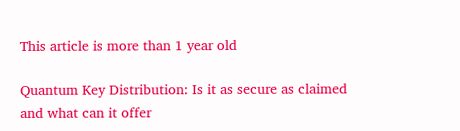This article is more than 1 year old

Quantum Key Distribution: Is it as secure as claimed and what can it offer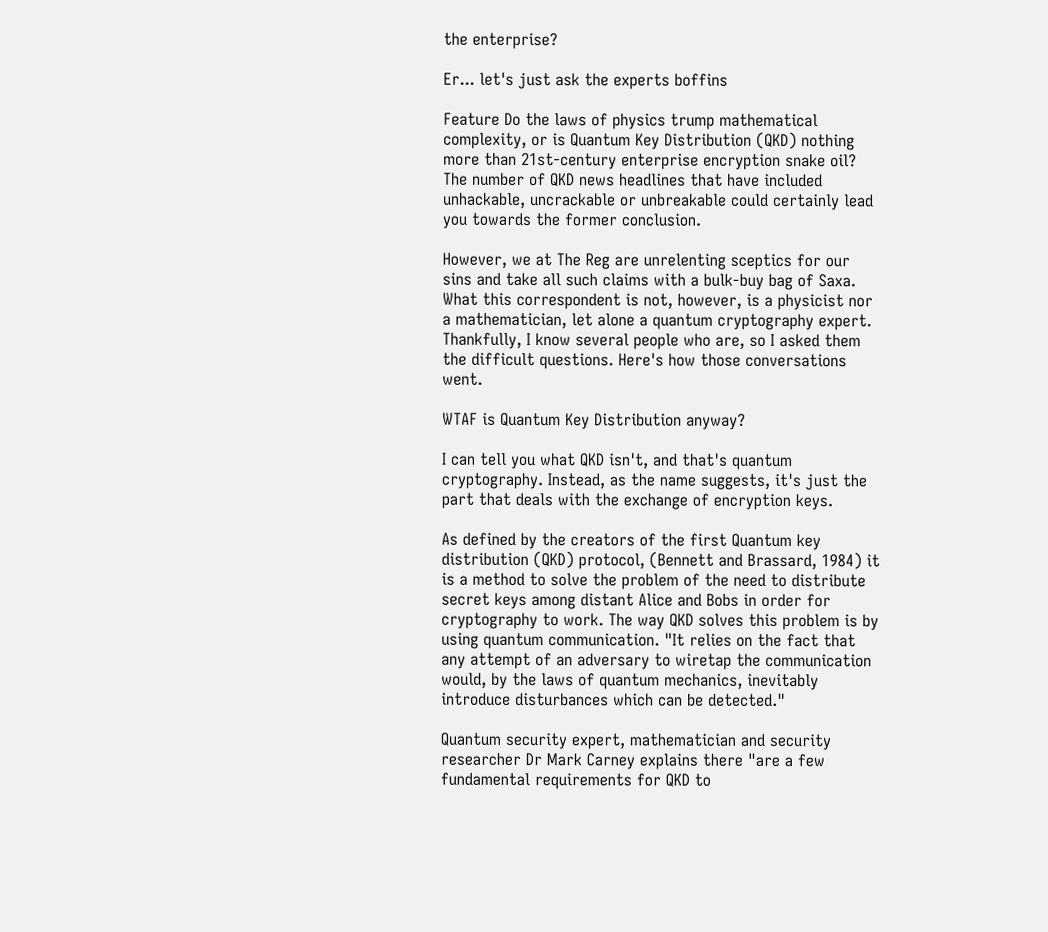the enterprise?

Er... let's just ask the experts boffins

Feature Do the laws of physics trump mathematical complexity, or is Quantum Key Distribution (QKD) nothing more than 21st-century enterprise encryption snake oil? The number of QKD news headlines that have included unhackable, uncrackable or unbreakable could certainly lead you towards the former conclusion.

However, we at The Reg are unrelenting sceptics for our sins and take all such claims with a bulk-buy bag of Saxa. What this correspondent is not, however, is a physicist nor a mathematician, let alone a quantum cryptography expert. Thankfully, I know several people who are, so I asked them the difficult questions. Here's how those conversations went.

WTAF is Quantum Key Distribution anyway?

I can tell you what QKD isn't, and that's quantum cryptography. Instead, as the name suggests, it's just the part that deals with the exchange of encryption keys.

As defined by the creators of the first Quantum key distribution (QKD) protocol, (Bennett and Brassard, 1984) it is a method to solve the problem of the need to distribute secret keys among distant Alice and Bobs in order for cryptography to work. The way QKD solves this problem is by using quantum communication. "It relies on the fact that any attempt of an adversary to wiretap the communication would, by the laws of quantum mechanics, inevitably introduce disturbances which can be detected."

Quantum security expert, mathematician and security researcher Dr Mark Carney explains there "are a few fundamental requirements for QKD to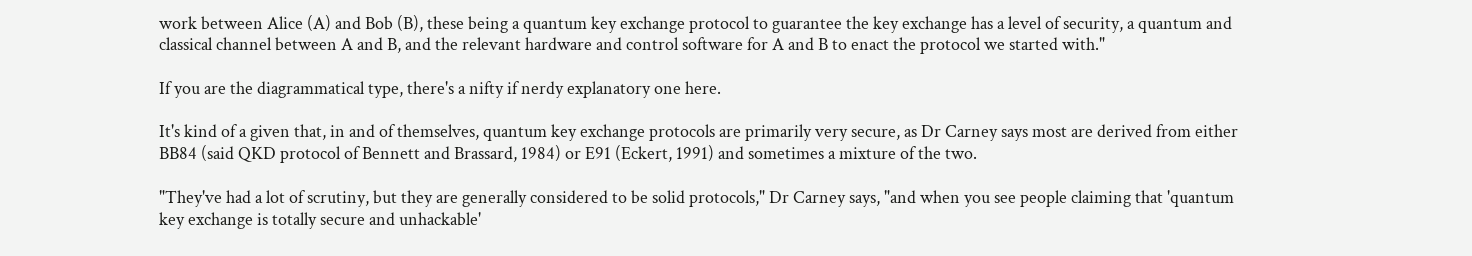work between Alice (A) and Bob (B), these being a quantum key exchange protocol to guarantee the key exchange has a level of security, a quantum and classical channel between A and B, and the relevant hardware and control software for A and B to enact the protocol we started with."

If you are the diagrammatical type, there's a nifty if nerdy explanatory one here.

It's kind of a given that, in and of themselves, quantum key exchange protocols are primarily very secure, as Dr Carney says most are derived from either BB84 (said QKD protocol of Bennett and Brassard, 1984) or E91 (Eckert, 1991) and sometimes a mixture of the two.

"They've had a lot of scrutiny, but they are generally considered to be solid protocols," Dr Carney says, "and when you see people claiming that 'quantum key exchange is totally secure and unhackable'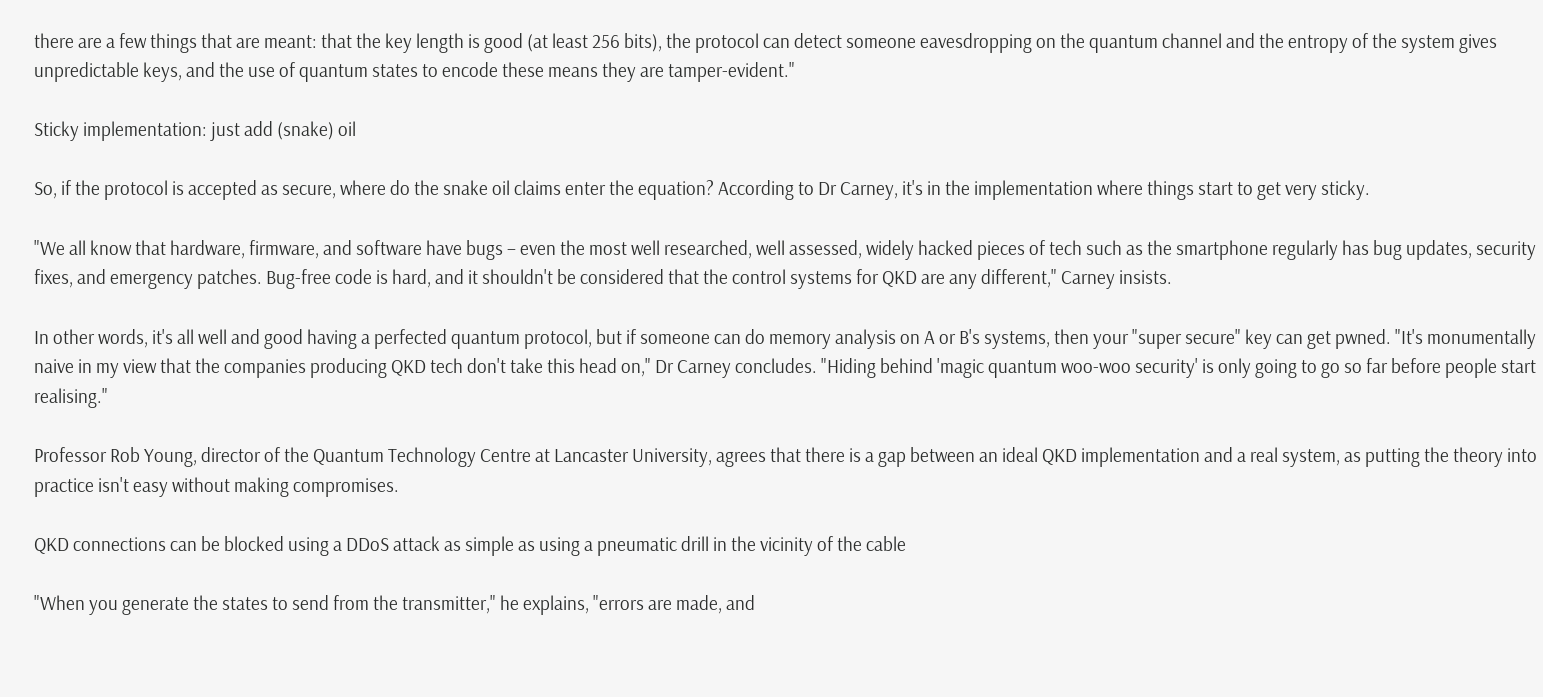there are a few things that are meant: that the key length is good (at least 256 bits), the protocol can detect someone eavesdropping on the quantum channel and the entropy of the system gives unpredictable keys, and the use of quantum states to encode these means they are tamper-evident."

Sticky implementation: just add (snake) oil

So, if the protocol is accepted as secure, where do the snake oil claims enter the equation? According to Dr Carney, it's in the implementation where things start to get very sticky.

"We all know that hardware, firmware, and software have bugs – even the most well researched, well assessed, widely hacked pieces of tech such as the smartphone regularly has bug updates, security fixes, and emergency patches. Bug-free code is hard, and it shouldn't be considered that the control systems for QKD are any different," Carney insists.

In other words, it's all well and good having a perfected quantum protocol, but if someone can do memory analysis on A or B's systems, then your "super secure" key can get pwned. "It's monumentally naive in my view that the companies producing QKD tech don't take this head on," Dr Carney concludes. "Hiding behind 'magic quantum woo-woo security' is only going to go so far before people start realising."

Professor Rob Young, director of the Quantum Technology Centre at Lancaster University, agrees that there is a gap between an ideal QKD implementation and a real system, as putting the theory into practice isn't easy without making compromises.

QKD connections can be blocked using a DDoS attack as simple as using a pneumatic drill in the vicinity of the cable

"When you generate the states to send from the transmitter," he explains, "errors are made, and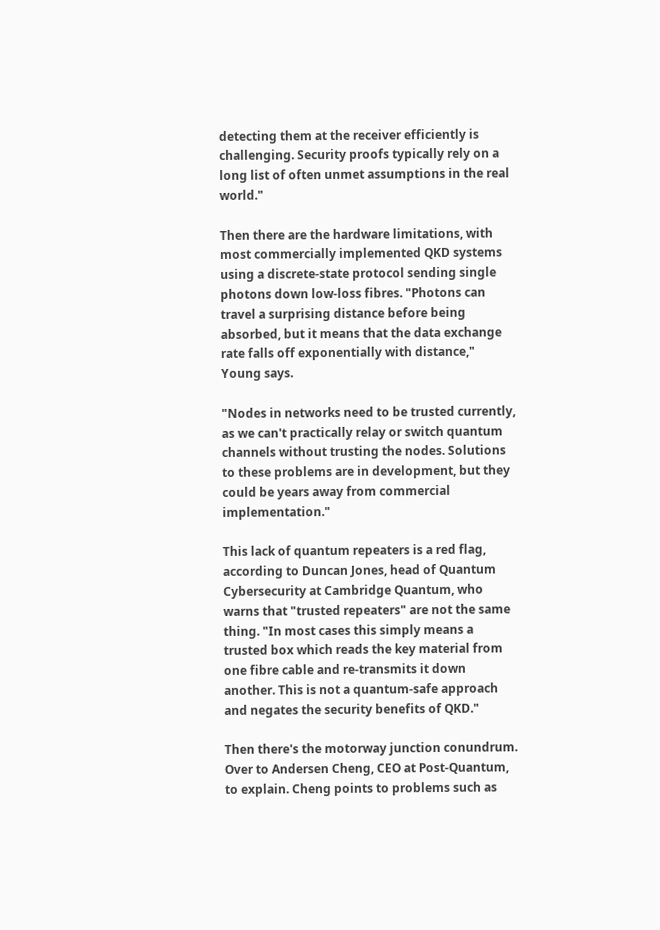detecting them at the receiver efficiently is challenging. Security proofs typically rely on a long list of often unmet assumptions in the real world."

Then there are the hardware limitations, with most commercially implemented QKD systems using a discrete-state protocol sending single photons down low-loss fibres. "Photons can travel a surprising distance before being absorbed, but it means that the data exchange rate falls off exponentially with distance," Young says.

"Nodes in networks need to be trusted currently, as we can't practically relay or switch quantum channels without trusting the nodes. Solutions to these problems are in development, but they could be years away from commercial implementation."

This lack of quantum repeaters is a red flag, according to Duncan Jones, head of Quantum Cybersecurity at Cambridge Quantum, who warns that "trusted repeaters" are not the same thing. "In most cases this simply means a trusted box which reads the key material from one fibre cable and re-transmits it down another. This is not a quantum-safe approach and negates the security benefits of QKD."

Then there's the motorway junction conundrum. Over to Andersen Cheng, CEO at Post-Quantum, to explain. Cheng points to problems such as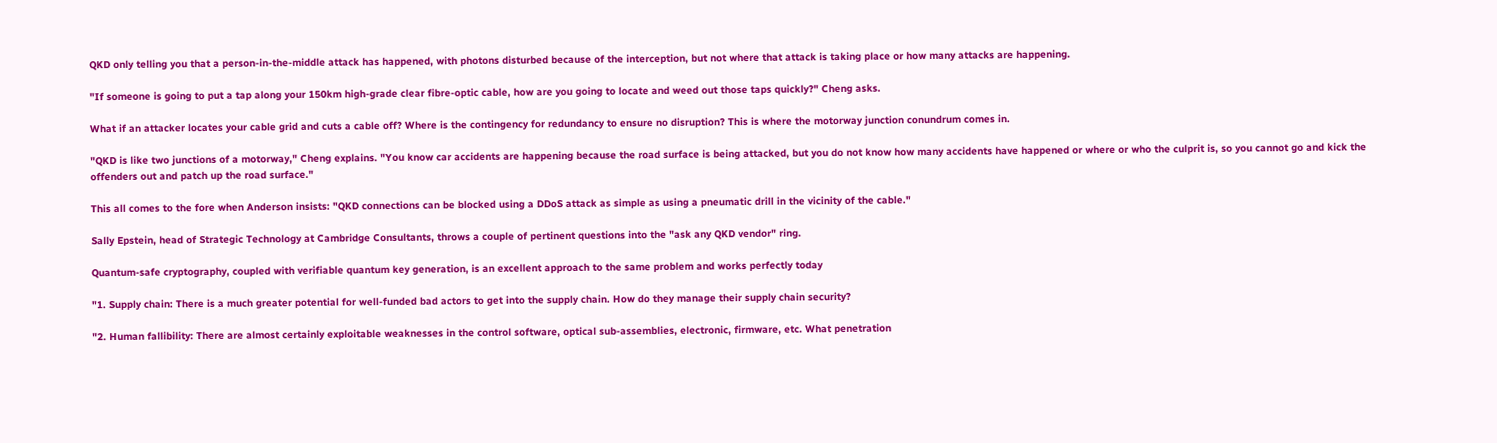QKD only telling you that a person-in-the-middle attack has happened, with photons disturbed because of the interception, but not where that attack is taking place or how many attacks are happening.

"If someone is going to put a tap along your 150km high-grade clear fibre-optic cable, how are you going to locate and weed out those taps quickly?" Cheng asks.

What if an attacker locates your cable grid and cuts a cable off? Where is the contingency for redundancy to ensure no disruption? This is where the motorway junction conundrum comes in.

"QKD is like two junctions of a motorway," Cheng explains. "You know car accidents are happening because the road surface is being attacked, but you do not know how many accidents have happened or where or who the culprit is, so you cannot go and kick the offenders out and patch up the road surface."

This all comes to the fore when Anderson insists: "QKD connections can be blocked using a DDoS attack as simple as using a pneumatic drill in the vicinity of the cable."

Sally Epstein, head of Strategic Technology at Cambridge Consultants, throws a couple of pertinent questions into the "ask any QKD vendor" ring.

Quantum-safe cryptography, coupled with verifiable quantum key generation, is an excellent approach to the same problem and works perfectly today

"1. Supply chain: There is a much greater potential for well-funded bad actors to get into the supply chain. How do they manage their supply chain security?

"2. Human fallibility: There are almost certainly exploitable weaknesses in the control software, optical sub-assemblies, electronic, firmware, etc. What penetration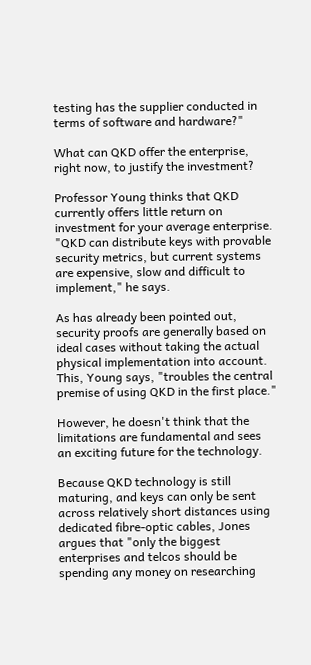testing has the supplier conducted in terms of software and hardware?"

What can QKD offer the enterprise, right now, to justify the investment?

Professor Young thinks that QKD currently offers little return on investment for your average enterprise. "QKD can distribute keys with provable security metrics, but current systems are expensive, slow and difficult to implement," he says.

As has already been pointed out, security proofs are generally based on ideal cases without taking the actual physical implementation into account. This, Young says, "troubles the central premise of using QKD in the first place."

However, he doesn't think that the limitations are fundamental and sees an exciting future for the technology.

Because QKD technology is still maturing, and keys can only be sent across relatively short distances using dedicated fibre-optic cables, Jones argues that "only the biggest enterprises and telcos should be spending any money on researching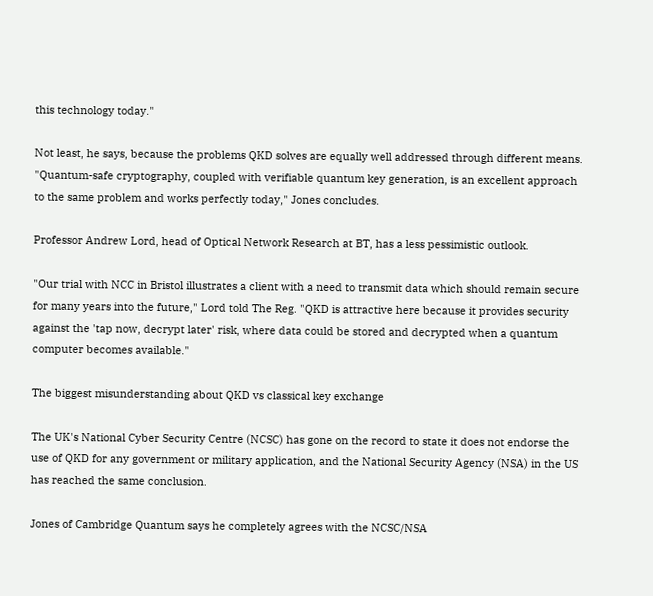this technology today."

Not least, he says, because the problems QKD solves are equally well addressed through different means. "Quantum-safe cryptography, coupled with verifiable quantum key generation, is an excellent approach to the same problem and works perfectly today," Jones concludes.

Professor Andrew Lord, head of Optical Network Research at BT, has a less pessimistic outlook.

"Our trial with NCC in Bristol illustrates a client with a need to transmit data which should remain secure for many years into the future," Lord told The Reg. "QKD is attractive here because it provides security against the 'tap now, decrypt later' risk, where data could be stored and decrypted when a quantum computer becomes available."

The biggest misunderstanding about QKD vs classical key exchange

The UK's National Cyber Security Centre (NCSC) has gone on the record to state it does not endorse the use of QKD for any government or military application, and the National Security Agency (NSA) in the US has reached the same conclusion.

Jones of Cambridge Quantum says he completely agrees with the NCSC/NSA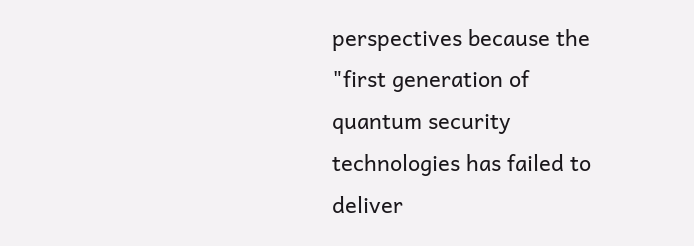perspectives because the "first generation of quantum security technologies has failed to deliver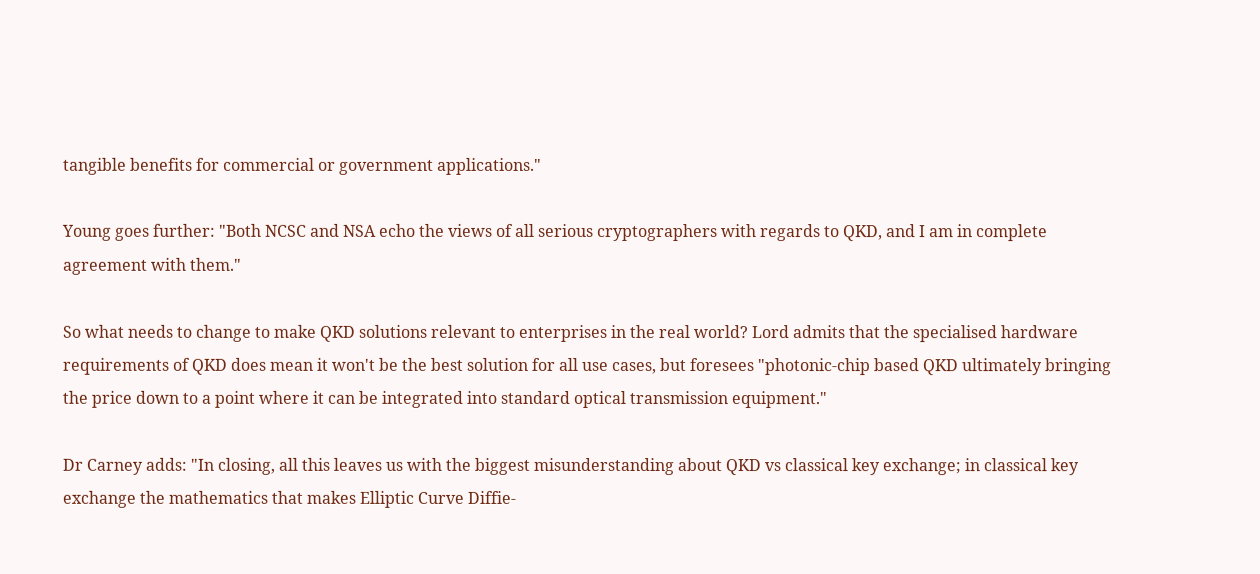tangible benefits for commercial or government applications."

Young goes further: "Both NCSC and NSA echo the views of all serious cryptographers with regards to QKD, and I am in complete agreement with them."

So what needs to change to make QKD solutions relevant to enterprises in the real world? Lord admits that the specialised hardware requirements of QKD does mean it won't be the best solution for all use cases, but foresees "photonic-chip based QKD ultimately bringing the price down to a point where it can be integrated into standard optical transmission equipment."

Dr Carney adds: "In closing, all this leaves us with the biggest misunderstanding about QKD vs classical key exchange; in classical key exchange the mathematics that makes Elliptic Curve Diffie-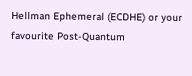Hellman Ephemeral (ECDHE) or your favourite Post-Quantum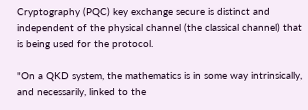Cryptography (PQC) key exchange secure is distinct and independent of the physical channel (the classical channel) that is being used for the protocol.

"On a QKD system, the mathematics is in some way intrinsically, and necessarily, linked to the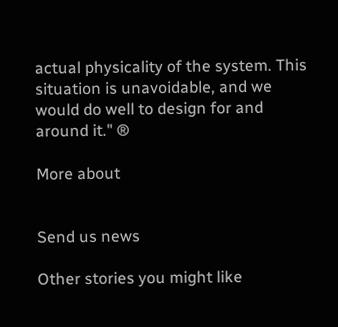actual physicality of the system. This situation is unavoidable, and we would do well to design for and around it." ®

More about


Send us news

Other stories you might like